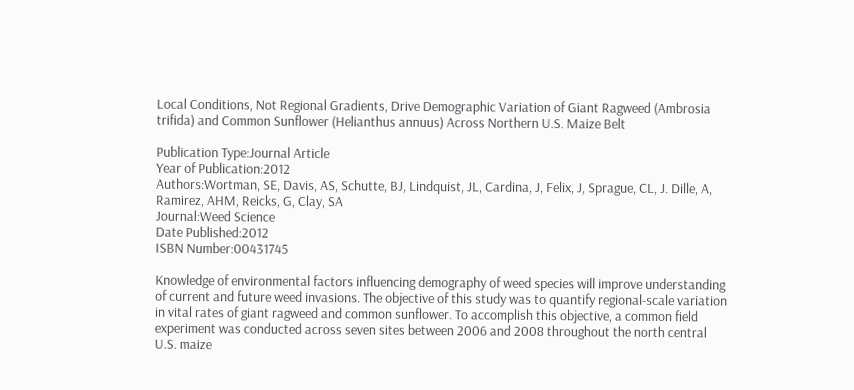Local Conditions, Not Regional Gradients, Drive Demographic Variation of Giant Ragweed (Ambrosia trifida) and Common Sunflower (Helianthus annuus) Across Northern U.S. Maize Belt

Publication Type:Journal Article
Year of Publication:2012
Authors:Wortman, SE, Davis, AS, Schutte, BJ, Lindquist, JL, Cardina, J, Felix, J, Sprague, CL, J. Dille, A, Ramirez, AHM, Reicks, G, Clay, SA
Journal:Weed Science
Date Published:2012
ISBN Number:00431745

Knowledge of environmental factors influencing demography of weed species will improve understanding of current and future weed invasions. The objective of this study was to quantify regional-scale variation in vital rates of giant ragweed and common sunflower. To accomplish this objective, a common field experiment was conducted across seven sites between 2006 and 2008 throughout the north central U.S. maize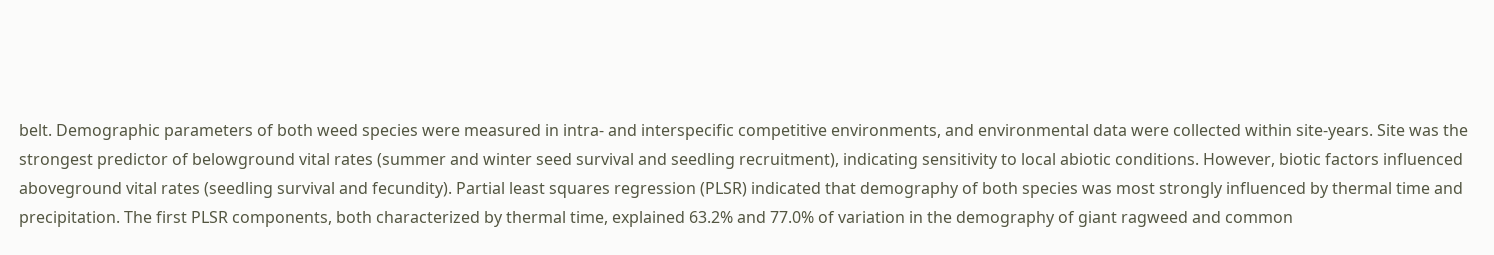belt. Demographic parameters of both weed species were measured in intra- and interspecific competitive environments, and environmental data were collected within site-years. Site was the strongest predictor of belowground vital rates (summer and winter seed survival and seedling recruitment), indicating sensitivity to local abiotic conditions. However, biotic factors influenced aboveground vital rates (seedling survival and fecundity). Partial least squares regression (PLSR) indicated that demography of both species was most strongly influenced by thermal time and precipitation. The first PLSR components, both characterized by thermal time, explained 63.2% and 77.0% of variation in the demography of giant ragweed and common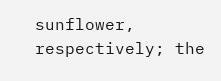sunflower, respectively; the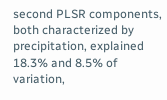second PLSR components, both characterized by precipitation, explained 18.3% and 8.5% of variation,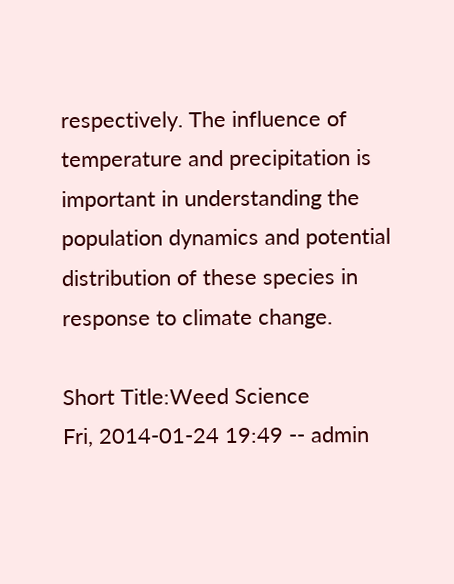respectively. The influence of temperature and precipitation is important in understanding the population dynamics and potential distribution of these species in response to climate change.

Short Title:Weed Science
Fri, 2014-01-24 19:49 -- admin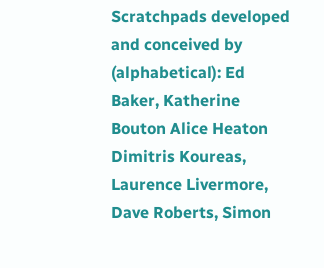Scratchpads developed and conceived by (alphabetical): Ed Baker, Katherine Bouton Alice Heaton Dimitris Koureas, Laurence Livermore, Dave Roberts, Simon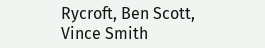Rycroft, Ben Scott, Vince Smith